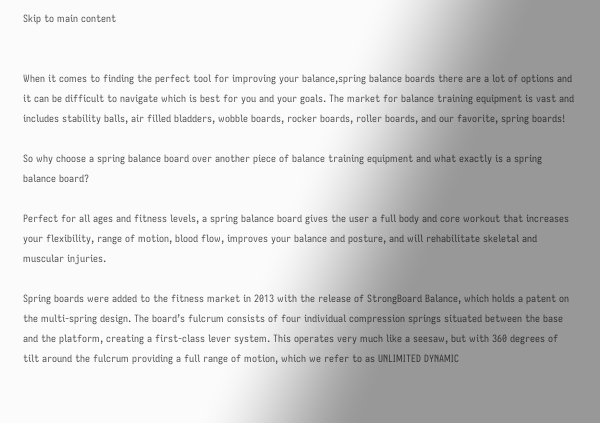Skip to main content


When it comes to finding the perfect tool for improving your balance,spring balance boards there are a lot of options and it can be difficult to navigate which is best for you and your goals. The market for balance training equipment is vast and includes stability balls, air filled bladders, wobble boards, rocker boards, roller boards, and our favorite, spring boards!

So why choose a spring balance board over another piece of balance training equipment and what exactly is a spring balance board?

Perfect for all ages and fitness levels, a spring balance board gives the user a full body and core workout that increases your flexibility, range of motion, blood flow, improves your balance and posture, and will rehabilitate skeletal and muscular injuries.

Spring boards were added to the fitness market in 2013 with the release of StrongBoard Balance, which holds a patent on the multi-spring design. The board’s fulcrum consists of four individual compression springs situated between the base and the platform, creating a first-class lever system. This operates very much like a seesaw, but with 360 degrees of tilt around the fulcrum providing a full range of motion, which we refer to as UNLIMITED DYNAMIC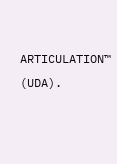ARTICULATION™ (UDA).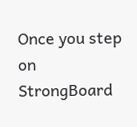Once you step on StrongBoard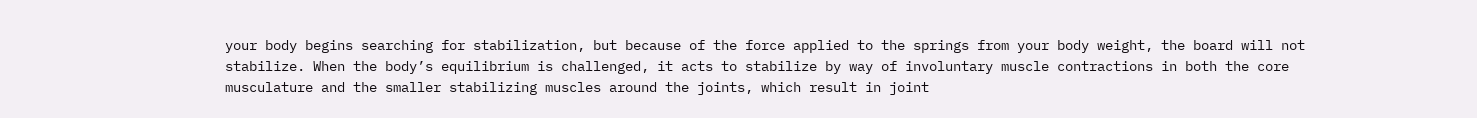your body begins searching for stabilization, but because of the force applied to the springs from your body weight, the board will not stabilize. When the body’s equilibrium is challenged, it acts to stabilize by way of involuntary muscle contractions in both the core musculature and the smaller stabilizing muscles around the joints, which result in joint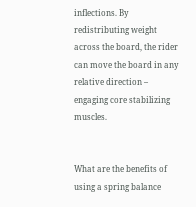inflections. By redistributing weight across the board, the rider can move the board in any relative direction – engaging core stabilizing muscles.


What are the benefits of using a spring balance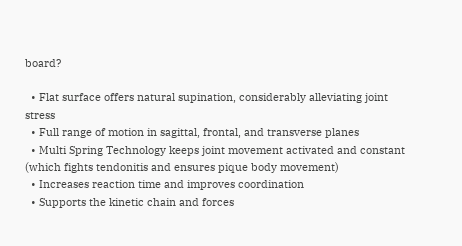board?

  • Flat surface offers natural supination, considerably alleviating joint stress
  • Full range of motion in sagittal, frontal, and transverse planes
  • Multi Spring Technology keeps joint movement activated and constant (which fights tendonitis and ensures pique body movement)
  • Increases reaction time and improves coordination
  • Supports the kinetic chain and forces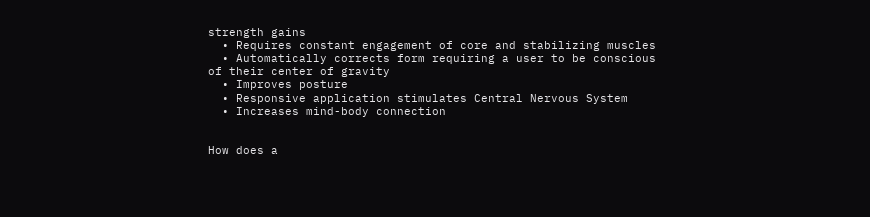strength gains
  • Requires constant engagement of core and stabilizing muscles
  • Automatically corrects form requiring a user to be conscious of their center of gravity
  • Improves posture
  • Responsive application stimulates Central Nervous System
  • Increases mind-body connection


How does a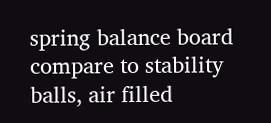spring balance board compare to stability balls, air filled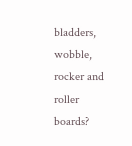bladders, wobble, rocker and roller boards?